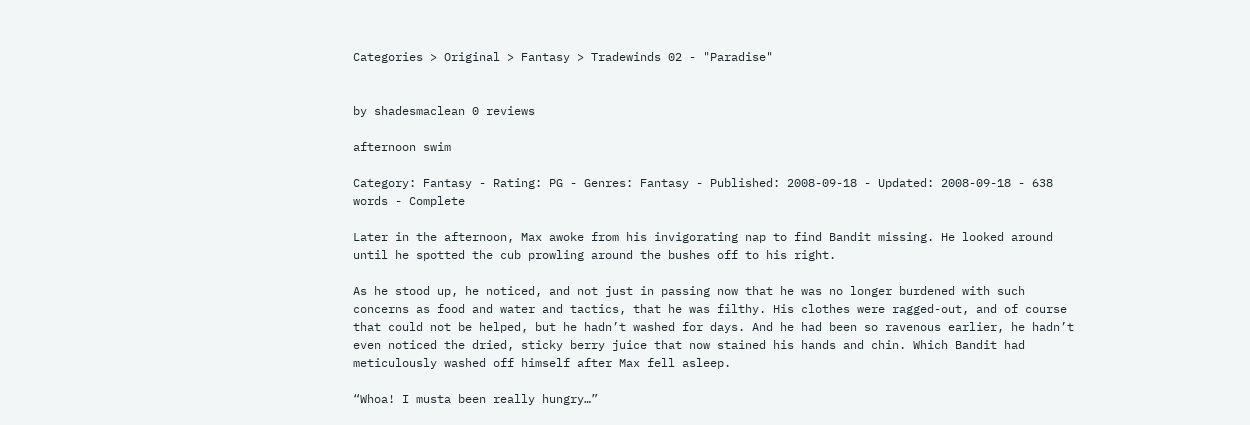Categories > Original > Fantasy > Tradewinds 02 - "Paradise"


by shadesmaclean 0 reviews

afternoon swim

Category: Fantasy - Rating: PG - Genres: Fantasy - Published: 2008-09-18 - Updated: 2008-09-18 - 638 words - Complete

Later in the afternoon, Max awoke from his invigorating nap to find Bandit missing. He looked around until he spotted the cub prowling around the bushes off to his right.

As he stood up, he noticed, and not just in passing now that he was no longer burdened with such concerns as food and water and tactics, that he was filthy. His clothes were ragged-out, and of course that could not be helped, but he hadn’t washed for days. And he had been so ravenous earlier, he hadn’t even noticed the dried, sticky berry juice that now stained his hands and chin. Which Bandit had meticulously washed off himself after Max fell asleep.

“Whoa! I musta been really hungry…”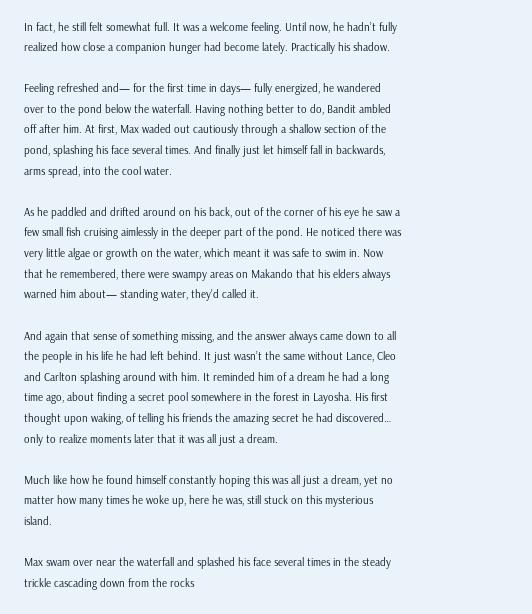In fact, he still felt somewhat full. It was a welcome feeling. Until now, he hadn’t fully realized how close a companion hunger had become lately. Practically his shadow.

Feeling refreshed and— for the first time in days— fully energized, he wandered over to the pond below the waterfall. Having nothing better to do, Bandit ambled off after him. At first, Max waded out cautiously through a shallow section of the pond, splashing his face several times. And finally just let himself fall in backwards, arms spread, into the cool water.

As he paddled and drifted around on his back, out of the corner of his eye he saw a few small fish cruising aimlessly in the deeper part of the pond. He noticed there was very little algae or growth on the water, which meant it was safe to swim in. Now that he remembered, there were swampy areas on Makando that his elders always warned him about— standing water, they’d called it.

And again that sense of something missing, and the answer always came down to all the people in his life he had left behind. It just wasn’t the same without Lance, Cleo and Carlton splashing around with him. It reminded him of a dream he had a long time ago, about finding a secret pool somewhere in the forest in Layosha. His first thought upon waking, of telling his friends the amazing secret he had discovered… only to realize moments later that it was all just a dream.

Much like how he found himself constantly hoping this was all just a dream, yet no matter how many times he woke up, here he was, still stuck on this mysterious island.

Max swam over near the waterfall and splashed his face several times in the steady trickle cascading down from the rocks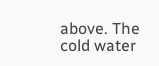above. The cold water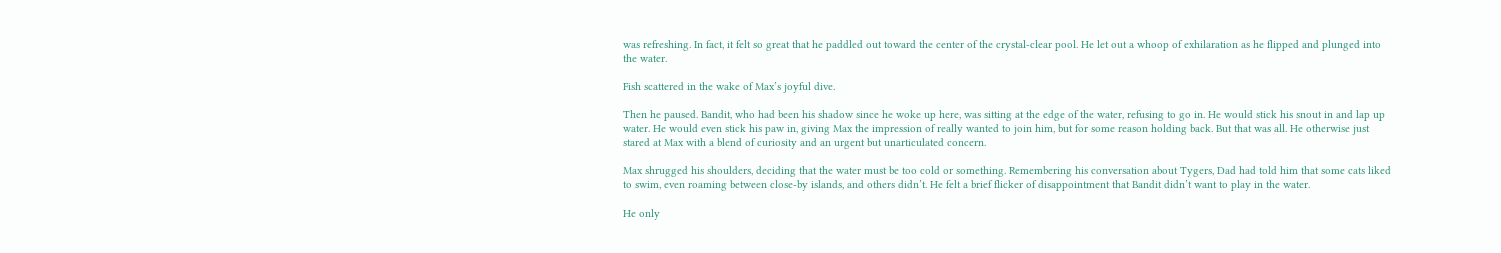was refreshing. In fact, it felt so great that he paddled out toward the center of the crystal-clear pool. He let out a whoop of exhilaration as he flipped and plunged into the water.

Fish scattered in the wake of Max’s joyful dive.

Then he paused. Bandit, who had been his shadow since he woke up here, was sitting at the edge of the water, refusing to go in. He would stick his snout in and lap up water. He would even stick his paw in, giving Max the impression of really wanted to join him, but for some reason holding back. But that was all. He otherwise just stared at Max with a blend of curiosity and an urgent but unarticulated concern.

Max shrugged his shoulders, deciding that the water must be too cold or something. Remembering his conversation about Tygers, Dad had told him that some cats liked to swim, even roaming between close-by islands, and others didn’t. He felt a brief flicker of disappointment that Bandit didn’t want to play in the water.

He only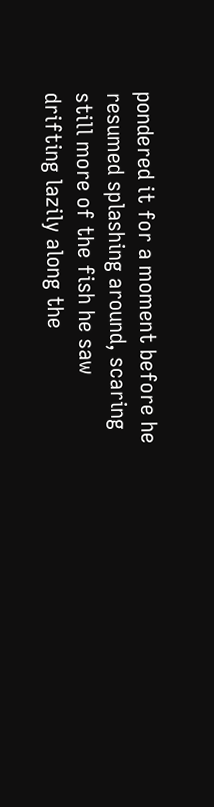pondered it for a moment before he resumed splashing around, scaring still more of the fish he saw drifting lazily along the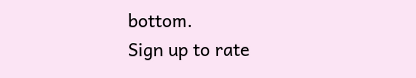bottom.
Sign up to rate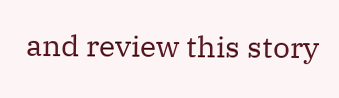and review this story